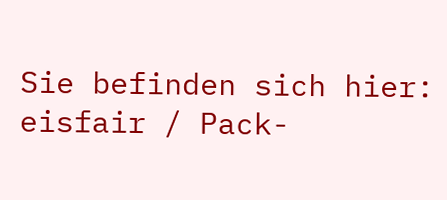Sie befinden sich hier: eisfair / Pack-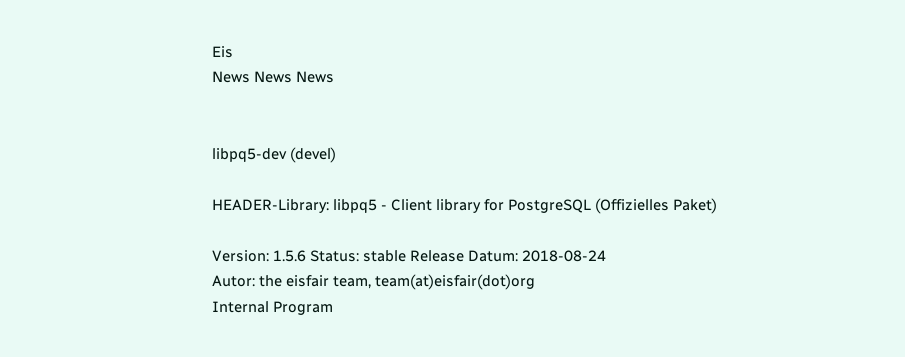Eis
News News News


libpq5-dev (devel)

HEADER-Library: libpq5 - Client library for PostgreSQL (Offizielles Paket)

Version: 1.5.6 Status: stable Release Datum: 2018-08-24
Autor: the eisfair team, team(at)eisfair(dot)org
Internal Program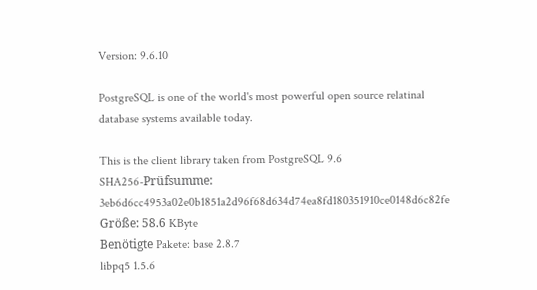Version: 9.6.10

PostgreSQL is one of the world's most powerful open source relatinal
database systems available today.

This is the client library taken from PostgreSQL 9.6
SHA256-Prüfsumme: 3eb6d6cc4953a02e0b1851a2d96f68d634d74ea8fd180351910ce0148d6c82fe
Größe: 58.6 KByte
Benötigte Pakete: base 2.8.7
libpq5 1.5.6